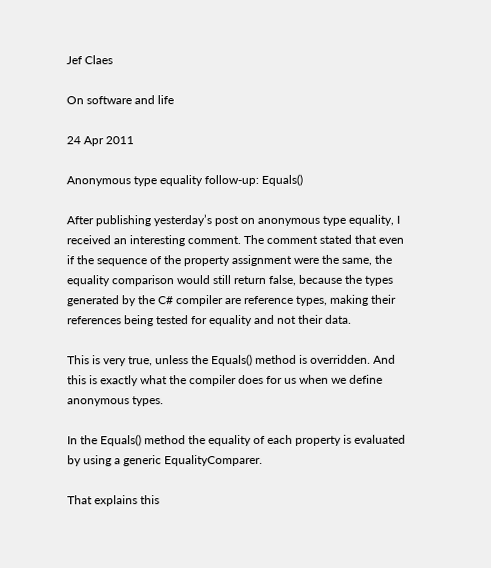Jef Claes

On software and life

24 Apr 2011

Anonymous type equality follow-up: Equals()

After publishing yesterday’s post on anonymous type equality, I received an interesting comment. The comment stated that even if the sequence of the property assignment were the same, the equality comparison would still return false, because the types generated by the C# compiler are reference types, making their references being tested for equality and not their data.

This is very true, unless the Equals() method is overridden. And this is exactly what the compiler does for us when we define anonymous types.

In the Equals() method the equality of each property is evaluated by using a generic EqualityComparer.

That explains this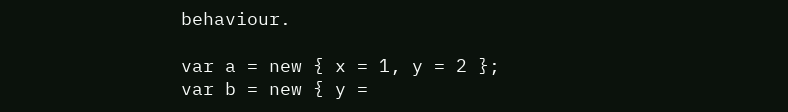behaviour.

var a = new { x = 1, y = 2 };
var b = new { y =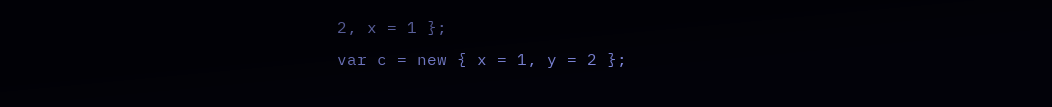2, x = 1 };
var c = new { x = 1, y = 2 };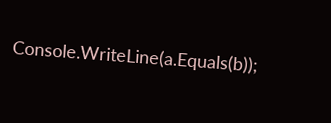Console.WriteLine(a.Equals(b));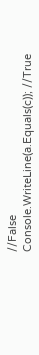//False
Console.WriteLine(a.Equals(c)); //True